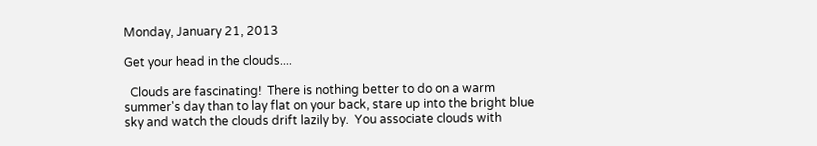Monday, January 21, 2013

Get your head in the clouds....

  Clouds are fascinating!  There is nothing better to do on a warm summer's day than to lay flat on your back, stare up into the bright blue sky and watch the clouds drift lazily by.  You associate clouds with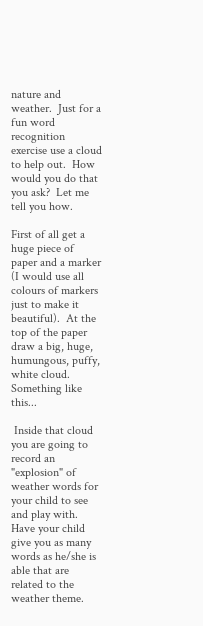nature and weather.  Just for a fun word recognition exercise use a cloud to help out.  How would you do that you ask?  Let me tell you how.

First of all get a huge piece of paper and a marker (I would use all colours of markers just to make it beautiful).  At the top of the paper draw a big, huge, humungous, puffy, white cloud.  Something like this...

 Inside that cloud you are going to record an "explosion" of weather words for your child to see and play with.  Have your child give you as many words as he/she is able that are related to the weather theme.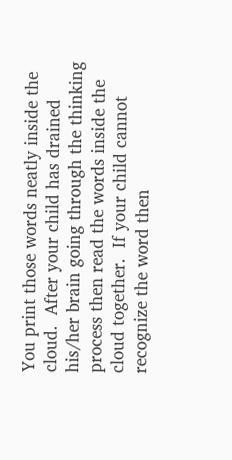You print those words neatly inside the cloud.  After your child has drained his/her brain going through the thinking process then read the words inside the cloud together.  If your child cannot recognize the word then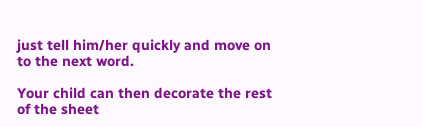just tell him/her quickly and move on to the next word.

Your child can then decorate the rest of the sheet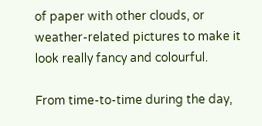of paper with other clouds, or weather-related pictures to make it look really fancy and colourful.

From time-to-time during the day,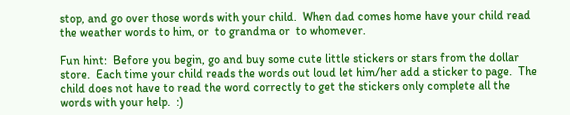stop, and go over those words with your child.  When dad comes home have your child read the weather words to him, or  to grandma or  to whomever.

Fun hint:  Before you begin, go and buy some cute little stickers or stars from the dollar store.  Each time your child reads the words out loud let him/her add a sticker to page.  The child does not have to read the word correctly to get the stickers only complete all the words with your help.  :)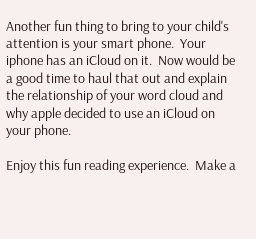Another fun thing to bring to your child's attention is your smart phone.  Your iphone has an iCloud on it.  Now would be a good time to haul that out and explain the relationship of your word cloud and why apple decided to use an iCloud on your phone.

Enjoy this fun reading experience.  Make a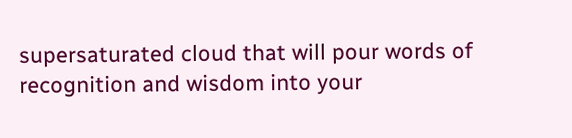supersaturated cloud that will pour words of recognition and wisdom into your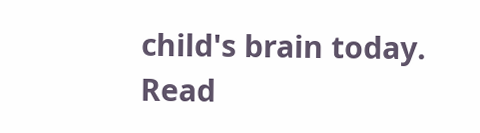child's brain today.  Read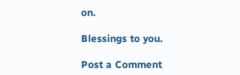on.

Blessings to you.

Post a Comment